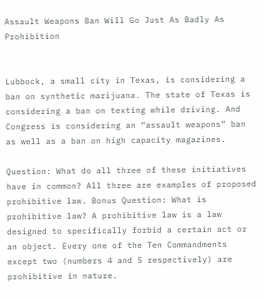Assault Weapons Ban Will Go Just As Badly As Prohibition


Lubbock, a small city in Texas, is considering a ban on synthetic marijuana. The state of Texas is considering a ban on texting while driving. And Congress is considering an “assault weapons” ban as well as a ban on high capacity magazines.

Question: What do all three of these initiatives have in common? All three are examples of proposed prohibitive law. Bonus Question: What is prohibitive law? A prohibitive law is a law designed to specifically forbid a certain act or an object. Every one of the Ten Commandments except two (numbers 4 and 5 respectively) are prohibitive in nature.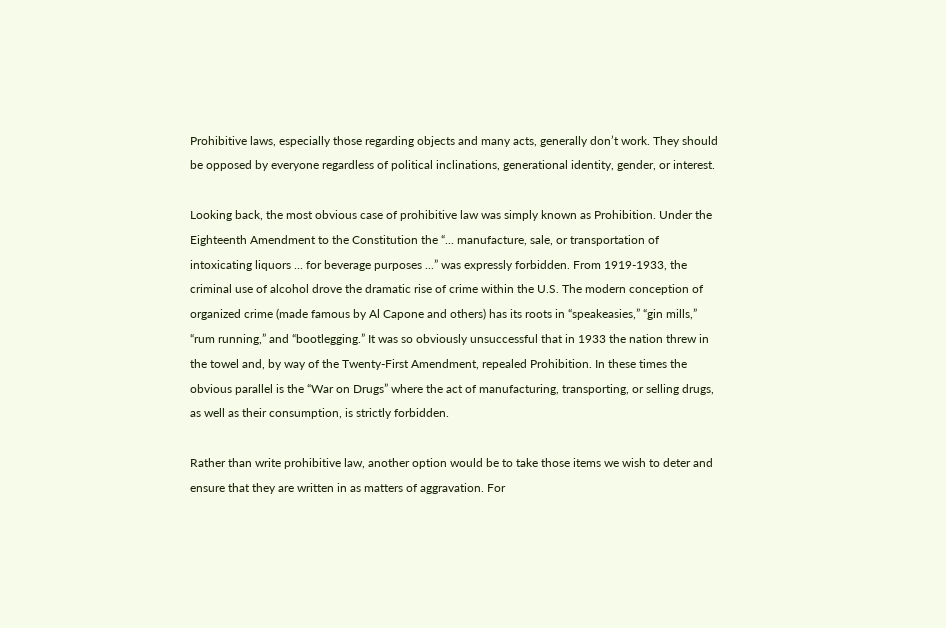Prohibitive laws, especially those regarding objects and many acts, generally don’t work. They should be opposed by everyone regardless of political inclinations, generational identity, gender, or interest.

Looking back, the most obvious case of prohibitive law was simply known as Prohibition. Under the Eighteenth Amendment to the Constitution the “... manufacture, sale, or transportation of intoxicating liquors ... for beverage purposes ...” was expressly forbidden. From 1919-1933, the criminal use of alcohol drove the dramatic rise of crime within the U.S. The modern conception of organized crime (made famous by Al Capone and others) has its roots in “speakeasies,” “gin mills,” “rum running,” and “bootlegging.” It was so obviously unsuccessful that in 1933 the nation threw in the towel and, by way of the Twenty-First Amendment, repealed Prohibition. In these times the obvious parallel is the “War on Drugs” where the act of manufacturing, transporting, or selling drugs, as well as their consumption, is strictly forbidden.

Rather than write prohibitive law, another option would be to take those items we wish to deter and ensure that they are written in as matters of aggravation. For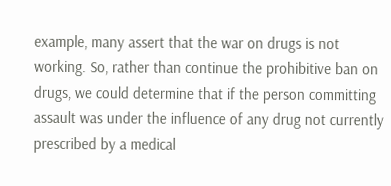example, many assert that the war on drugs is not working. So, rather than continue the prohibitive ban on drugs, we could determine that if the person committing assault was under the influence of any drug not currently prescribed by a medical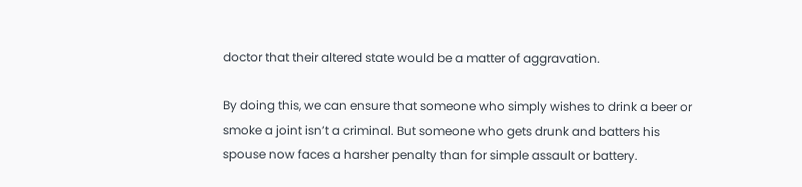doctor that their altered state would be a matter of aggravation.

By doing this, we can ensure that someone who simply wishes to drink a beer or smoke a joint isn’t a criminal. But someone who gets drunk and batters his spouse now faces a harsher penalty than for simple assault or battery.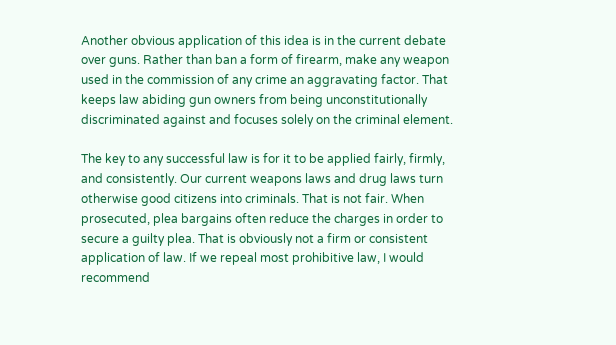Another obvious application of this idea is in the current debate over guns. Rather than ban a form of firearm, make any weapon used in the commission of any crime an aggravating factor. That keeps law abiding gun owners from being unconstitutionally discriminated against and focuses solely on the criminal element.

The key to any successful law is for it to be applied fairly, firmly, and consistently. Our current weapons laws and drug laws turn otherwise good citizens into criminals. That is not fair. When prosecuted, plea bargains often reduce the charges in order to secure a guilty plea. That is obviously not a firm or consistent application of law. If we repeal most prohibitive law, I would recommend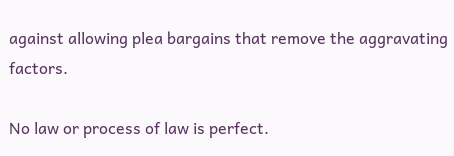against allowing plea bargains that remove the aggravating factors.

No law or process of law is perfect.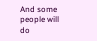And some people will do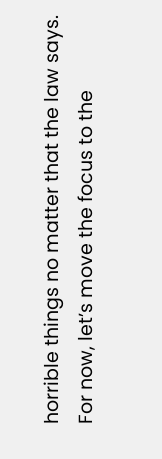horrible things no matter that the law says. For now, let’s move the focus to the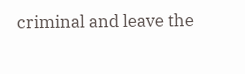criminal and leave the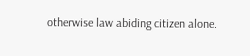otherwise law abiding citizen alone.